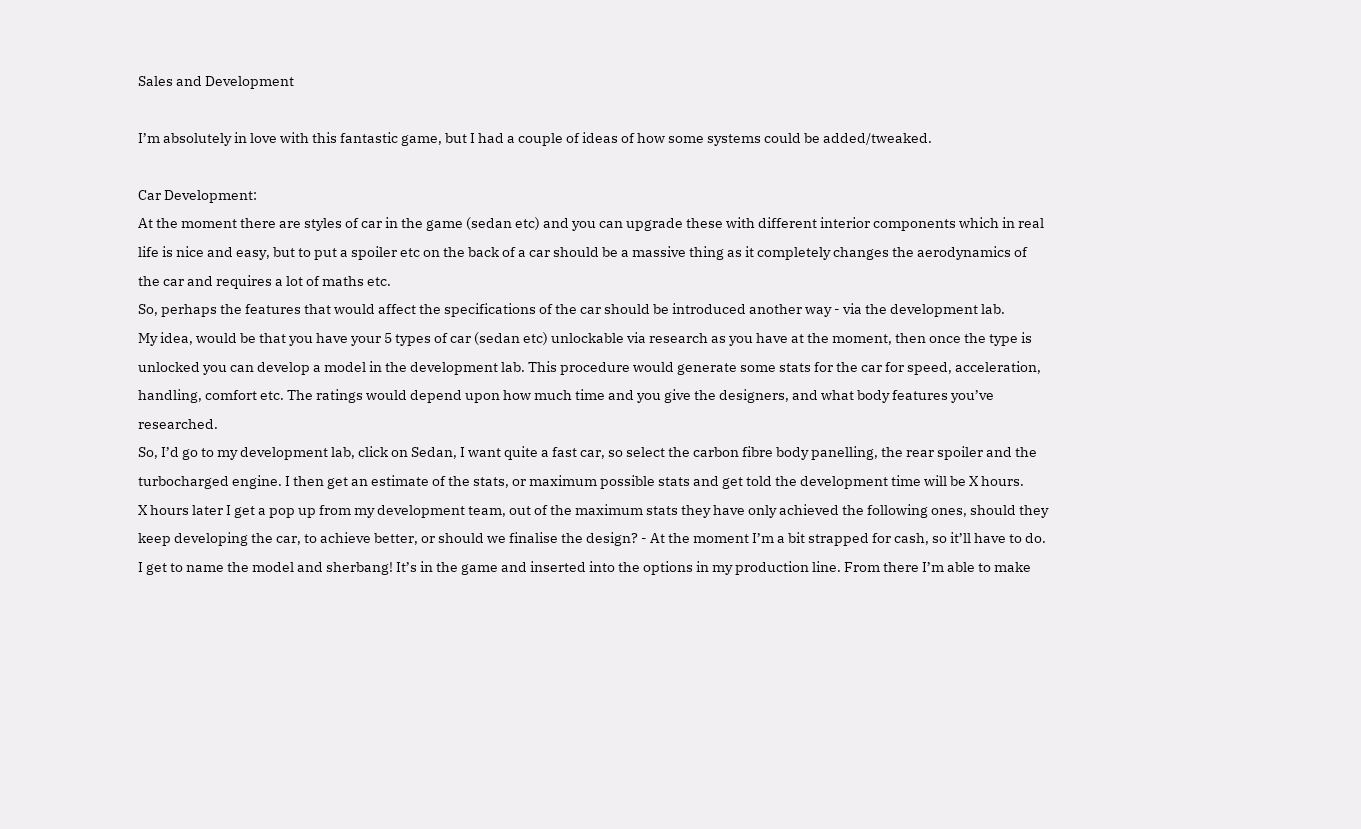Sales and Development

I’m absolutely in love with this fantastic game, but I had a couple of ideas of how some systems could be added/tweaked.

Car Development:
At the moment there are styles of car in the game (sedan etc) and you can upgrade these with different interior components which in real life is nice and easy, but to put a spoiler etc on the back of a car should be a massive thing as it completely changes the aerodynamics of the car and requires a lot of maths etc.
So, perhaps the features that would affect the specifications of the car should be introduced another way - via the development lab.
My idea, would be that you have your 5 types of car (sedan etc) unlockable via research as you have at the moment, then once the type is unlocked you can develop a model in the development lab. This procedure would generate some stats for the car for speed, acceleration, handling, comfort etc. The ratings would depend upon how much time and you give the designers, and what body features you’ve researched.
So, I’d go to my development lab, click on Sedan, I want quite a fast car, so select the carbon fibre body panelling, the rear spoiler and the turbocharged engine. I then get an estimate of the stats, or maximum possible stats and get told the development time will be X hours.
X hours later I get a pop up from my development team, out of the maximum stats they have only achieved the following ones, should they keep developing the car, to achieve better, or should we finalise the design? - At the moment I’m a bit strapped for cash, so it’ll have to do. I get to name the model and sherbang! It’s in the game and inserted into the options in my production line. From there I’m able to make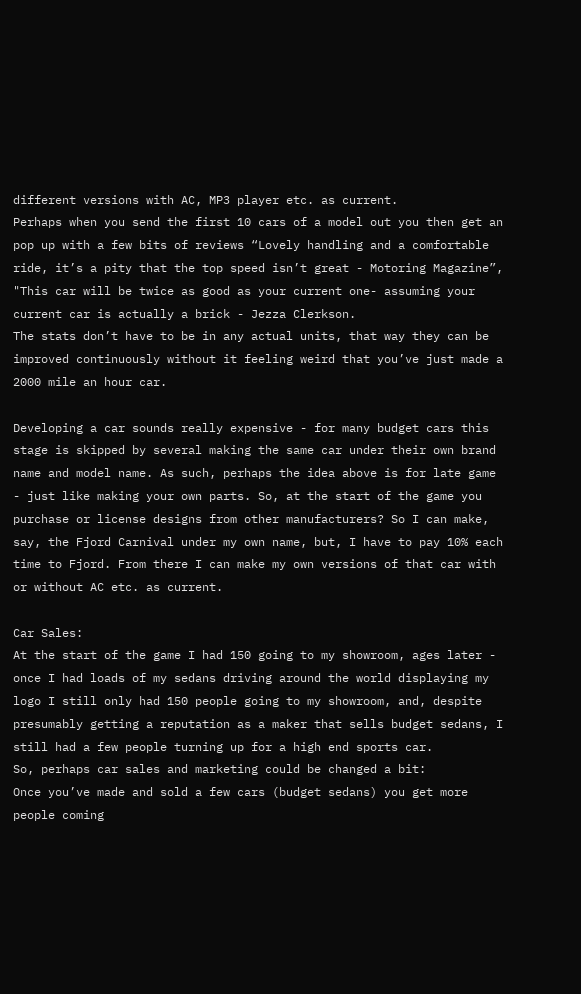different versions with AC, MP3 player etc. as current.
Perhaps when you send the first 10 cars of a model out you then get an pop up with a few bits of reviews “Lovely handling and a comfortable ride, it’s a pity that the top speed isn’t great - Motoring Magazine”, "This car will be twice as good as your current one- assuming your current car is actually a brick - Jezza Clerkson.
The stats don’t have to be in any actual units, that way they can be improved continuously without it feeling weird that you’ve just made a 2000 mile an hour car.

Developing a car sounds really expensive - for many budget cars this stage is skipped by several making the same car under their own brand name and model name. As such, perhaps the idea above is for late game - just like making your own parts. So, at the start of the game you purchase or license designs from other manufacturers? So I can make, say, the Fjord Carnival under my own name, but, I have to pay 10% each time to Fjord. From there I can make my own versions of that car with or without AC etc. as current.

Car Sales:
At the start of the game I had 150 going to my showroom, ages later - once I had loads of my sedans driving around the world displaying my logo I still only had 150 people going to my showroom, and, despite presumably getting a reputation as a maker that sells budget sedans, I still had a few people turning up for a high end sports car.
So, perhaps car sales and marketing could be changed a bit:
Once you’ve made and sold a few cars (budget sedans) you get more people coming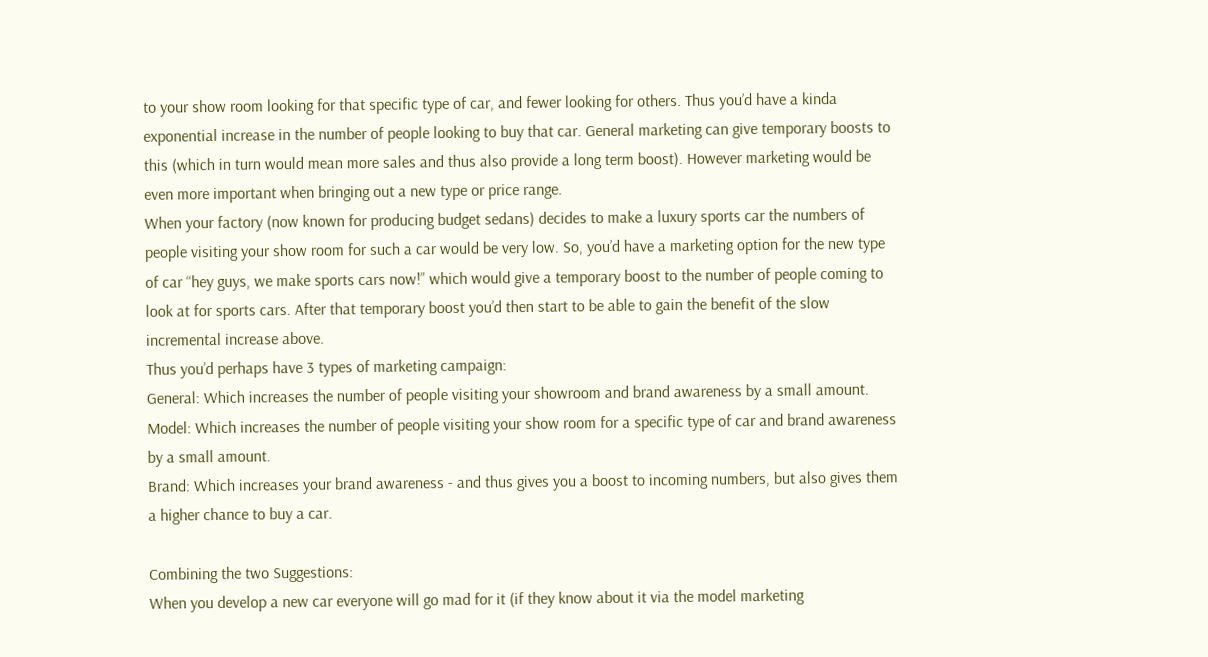to your show room looking for that specific type of car, and fewer looking for others. Thus you’d have a kinda exponential increase in the number of people looking to buy that car. General marketing can give temporary boosts to this (which in turn would mean more sales and thus also provide a long term boost). However marketing would be even more important when bringing out a new type or price range.
When your factory (now known for producing budget sedans) decides to make a luxury sports car the numbers of people visiting your show room for such a car would be very low. So, you’d have a marketing option for the new type of car “hey guys, we make sports cars now!” which would give a temporary boost to the number of people coming to look at for sports cars. After that temporary boost you’d then start to be able to gain the benefit of the slow incremental increase above.
Thus you’d perhaps have 3 types of marketing campaign:
General: Which increases the number of people visiting your showroom and brand awareness by a small amount.
Model: Which increases the number of people visiting your show room for a specific type of car and brand awareness by a small amount.
Brand: Which increases your brand awareness - and thus gives you a boost to incoming numbers, but also gives them a higher chance to buy a car.

Combining the two Suggestions:
When you develop a new car everyone will go mad for it (if they know about it via the model marketing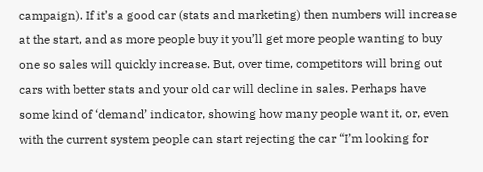campaign). If it’s a good car (stats and marketing) then numbers will increase at the start, and as more people buy it you’ll get more people wanting to buy one so sales will quickly increase. But, over time, competitors will bring out cars with better stats and your old car will decline in sales. Perhaps have some kind of ‘demand’ indicator, showing how many people want it, or, even with the current system people can start rejecting the car “I’m looking for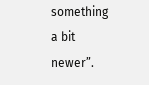something a bit newer”.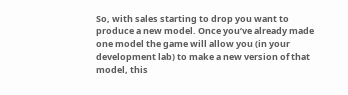So, with sales starting to drop you want to produce a new model. Once you’ve already made one model the game will allow you (in your development lab) to make a new version of that model, this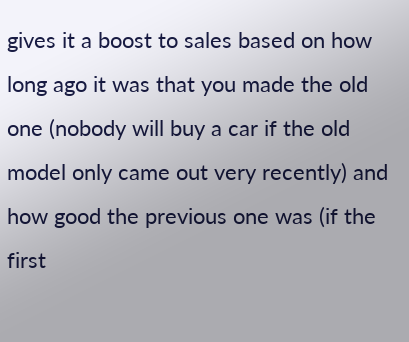gives it a boost to sales based on how long ago it was that you made the old one (nobody will buy a car if the old model only came out very recently) and how good the previous one was (if the first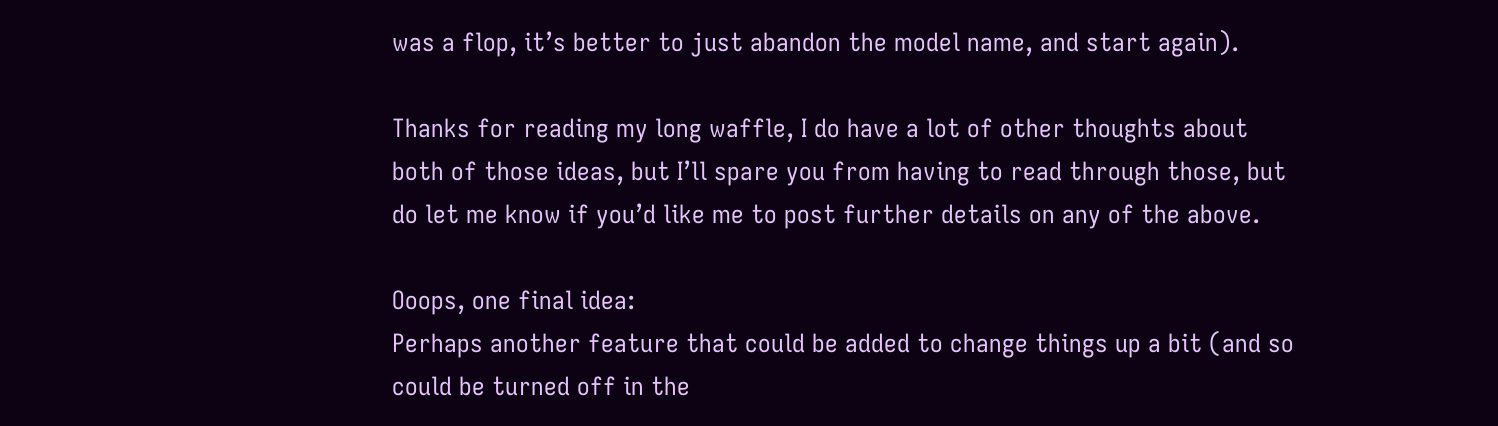was a flop, it’s better to just abandon the model name, and start again).

Thanks for reading my long waffle, I do have a lot of other thoughts about both of those ideas, but I’ll spare you from having to read through those, but do let me know if you’d like me to post further details on any of the above.

Ooops, one final idea:
Perhaps another feature that could be added to change things up a bit (and so could be turned off in the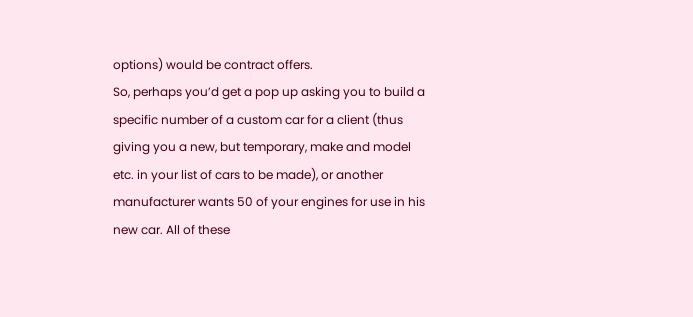options) would be contract offers.
So, perhaps you’d get a pop up asking you to build a specific number of a custom car for a client (thus giving you a new, but temporary, make and model etc. in your list of cars to be made), or another manufacturer wants 50 of your engines for use in his new car. All of these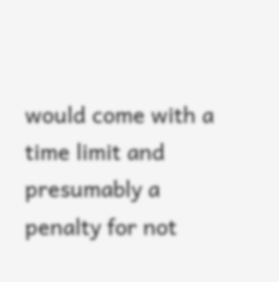would come with a time limit and presumably a penalty for not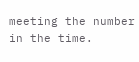meeting the number in the time.